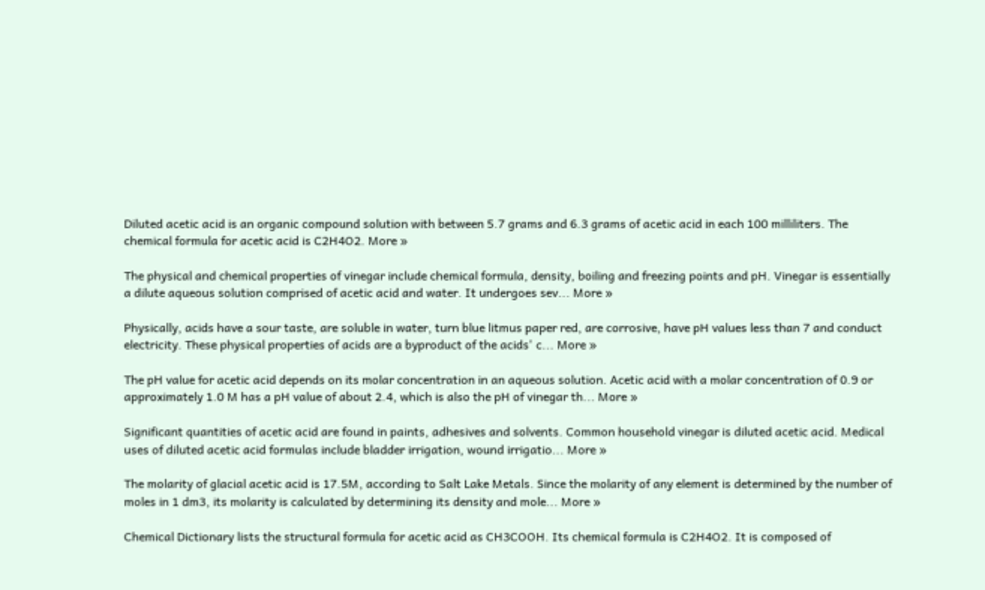Diluted acetic acid is an organic compound solution with between 5.7 grams and 6.3 grams of acetic acid in each 100 milliliters. The chemical formula for acetic acid is C2H4O2. More »

The physical and chemical properties of vinegar include chemical formula, density, boiling and freezing points and pH. Vinegar is essentially a dilute aqueous solution comprised of acetic acid and water. It undergoes sev... More »

Physically, acids have a sour taste, are soluble in water, turn blue litmus paper red, are corrosive, have pH values less than 7 and conduct electricity. These physical properties of acids are a byproduct of the acids' c... More »

The pH value for acetic acid depends on its molar concentration in an aqueous solution. Acetic acid with a molar concentration of 0.9 or approximately 1.0 M has a pH value of about 2.4, which is also the pH of vinegar th... More »

Significant quantities of acetic acid are found in paints, adhesives and solvents. Common household vinegar is diluted acetic acid. Medical uses of diluted acetic acid formulas include bladder irrigation, wound irrigatio... More »

The molarity of glacial acetic acid is 17.5M, according to Salt Lake Metals. Since the molarity of any element is determined by the number of moles in 1 dm3, its molarity is calculated by determining its density and mole... More »

Chemical Dictionary lists the structural formula for acetic acid as CH3COOH. Its chemical formula is C2H4O2. It is composed of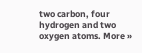two carbon, four hydrogen and two oxygen atoms. More »